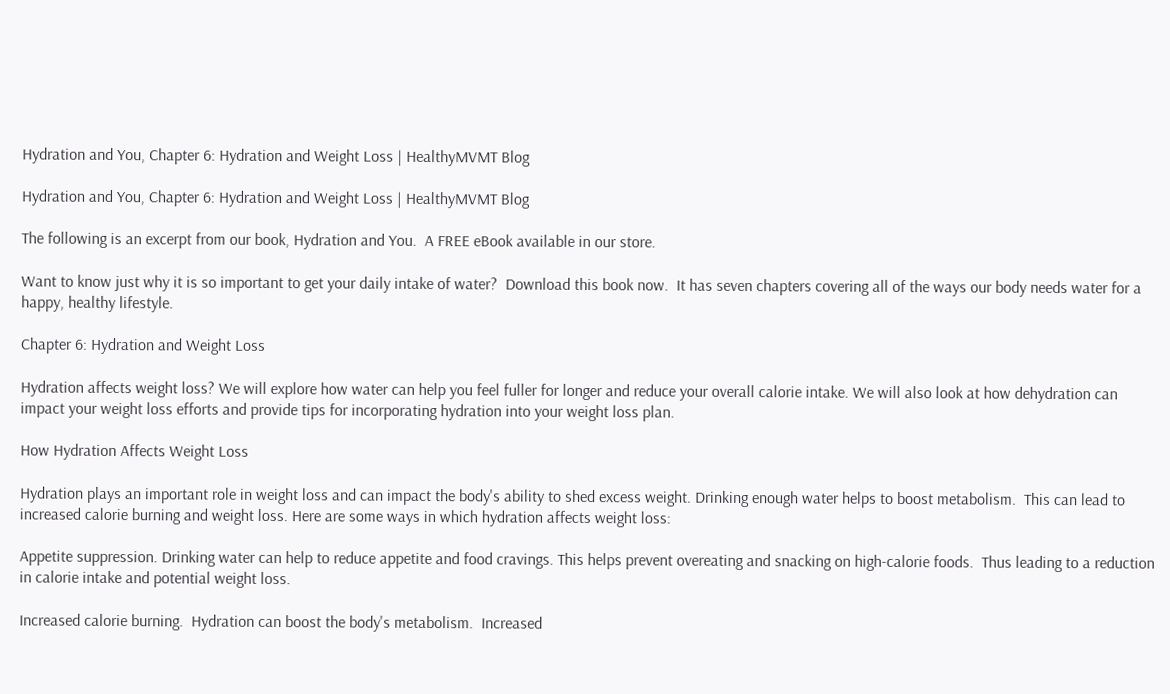Hydration and You, Chapter 6: Hydration and Weight Loss | HealthyMVMT Blog

Hydration and You, Chapter 6: Hydration and Weight Loss | HealthyMVMT Blog

The following is an excerpt from our book, Hydration and You.  A FREE eBook available in our store.

Want to know just why it is so important to get your daily intake of water?  Download this book now.  It has seven chapters covering all of the ways our body needs water for a happy, healthy lifestyle.

Chapter 6: Hydration and Weight Loss

Hydration affects weight loss? We will explore how water can help you feel fuller for longer and reduce your overall calorie intake. We will also look at how dehydration can impact your weight loss efforts and provide tips for incorporating hydration into your weight loss plan.

How Hydration Affects Weight Loss

Hydration plays an important role in weight loss and can impact the body's ability to shed excess weight. Drinking enough water helps to boost metabolism.  This can lead to increased calorie burning and weight loss. Here are some ways in which hydration affects weight loss:

Appetite suppression. Drinking water can help to reduce appetite and food cravings. This helps prevent overeating and snacking on high-calorie foods.  Thus leading to a reduction in calorie intake and potential weight loss.

Increased calorie burning.  Hydration can boost the body's metabolism.  Increased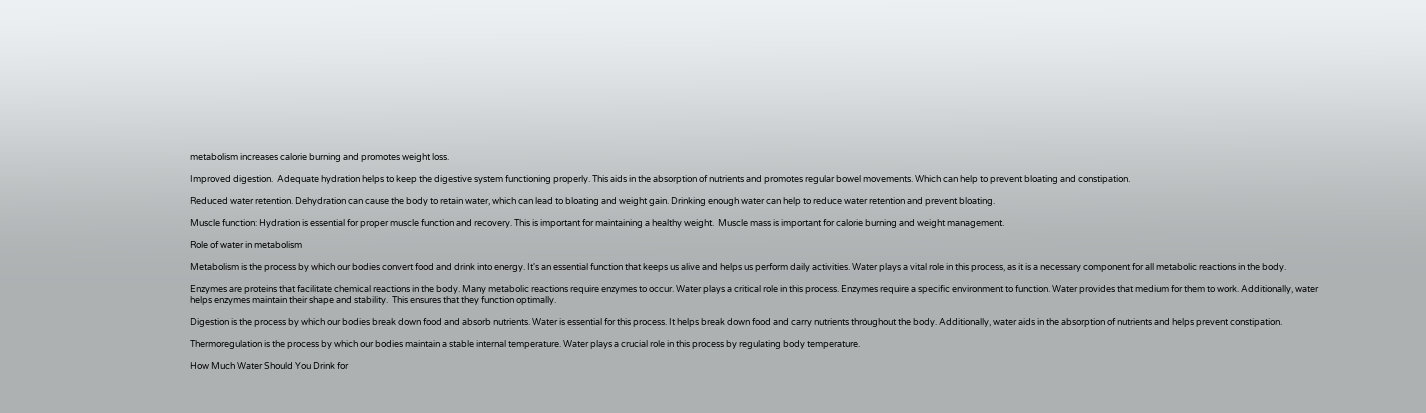metabolism increases calorie burning and promotes weight loss.

Improved digestion.  Adequate hydration helps to keep the digestive system functioning properly. This aids in the absorption of nutrients and promotes regular bowel movements. Which can help to prevent bloating and constipation.

Reduced water retention. Dehydration can cause the body to retain water, which can lead to bloating and weight gain. Drinking enough water can help to reduce water retention and prevent bloating.

Muscle function: Hydration is essential for proper muscle function and recovery. This is important for maintaining a healthy weight.  Muscle mass is important for calorie burning and weight management.

Role of water in metabolism

Metabolism is the process by which our bodies convert food and drink into energy. It's an essential function that keeps us alive and helps us perform daily activities. Water plays a vital role in this process, as it is a necessary component for all metabolic reactions in the body.

Enzymes are proteins that facilitate chemical reactions in the body. Many metabolic reactions require enzymes to occur. Water plays a critical role in this process. Enzymes require a specific environment to function. Water provides that medium for them to work. Additionally, water helps enzymes maintain their shape and stability.  This ensures that they function optimally.

Digestion is the process by which our bodies break down food and absorb nutrients. Water is essential for this process. It helps break down food and carry nutrients throughout the body. Additionally, water aids in the absorption of nutrients and helps prevent constipation.

Thermoregulation is the process by which our bodies maintain a stable internal temperature. Water plays a crucial role in this process by regulating body temperature.

How Much Water Should You Drink for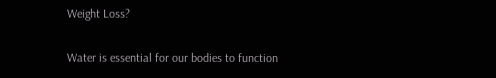Weight Loss?

Water is essential for our bodies to function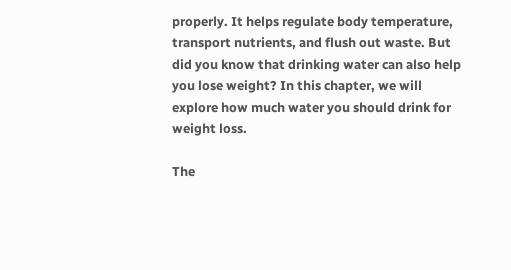properly. It helps regulate body temperature, transport nutrients, and flush out waste. But did you know that drinking water can also help you lose weight? In this chapter, we will explore how much water you should drink for weight loss.

The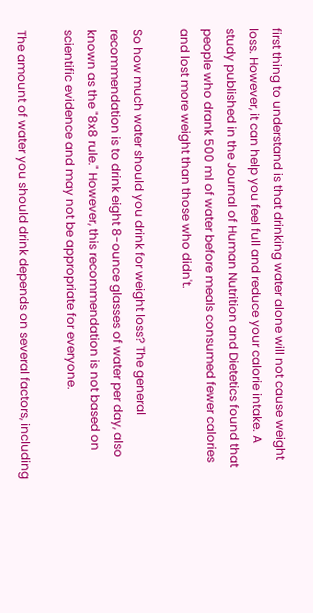first thing to understand is that drinking water alone will not cause weight loss. However, it can help you feel full and reduce your calorie intake. A study published in the Journal of Human Nutrition and Dietetics found that people who drank 500 ml of water before meals consumed fewer calories and lost more weight than those who didn't.

So how much water should you drink for weight loss? The general recommendation is to drink eight 8-ounce glasses of water per day, also known as the "8x8 rule." However, this recommendation is not based on scientific evidence and may not be appropriate for everyone.

The amount of water you should drink depends on several factors, including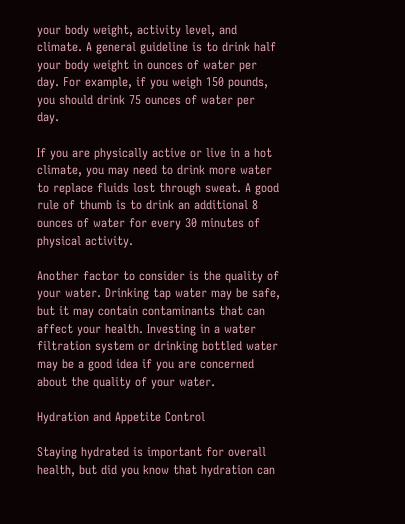your body weight, activity level, and climate. A general guideline is to drink half your body weight in ounces of water per day. For example, if you weigh 150 pounds, you should drink 75 ounces of water per day.

If you are physically active or live in a hot climate, you may need to drink more water to replace fluids lost through sweat. A good rule of thumb is to drink an additional 8 ounces of water for every 30 minutes of physical activity.

Another factor to consider is the quality of your water. Drinking tap water may be safe, but it may contain contaminants that can affect your health. Investing in a water filtration system or drinking bottled water may be a good idea if you are concerned about the quality of your water.

Hydration and Appetite Control

Staying hydrated is important for overall health, but did you know that hydration can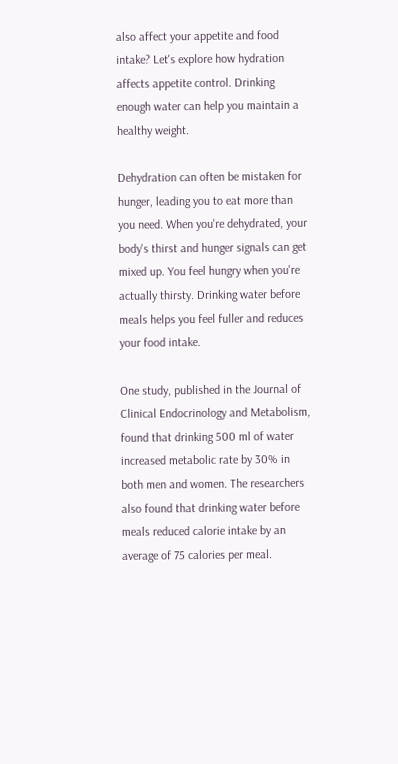also affect your appetite and food intake? Let's explore how hydration affects appetite control. Drinking enough water can help you maintain a healthy weight.

Dehydration can often be mistaken for hunger, leading you to eat more than you need. When you're dehydrated, your body's thirst and hunger signals can get mixed up. You feel hungry when you're actually thirsty. Drinking water before meals helps you feel fuller and reduces your food intake.

One study, published in the Journal of Clinical Endocrinology and Metabolism, found that drinking 500 ml of water increased metabolic rate by 30% in both men and women. The researchers also found that drinking water before meals reduced calorie intake by an average of 75 calories per meal.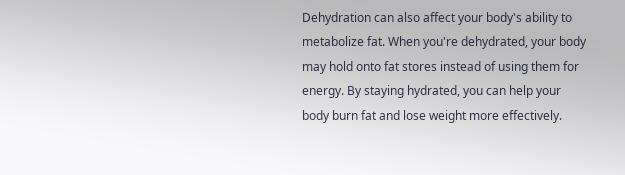Dehydration can also affect your body's ability to metabolize fat. When you're dehydrated, your body may hold onto fat stores instead of using them for energy. By staying hydrated, you can help your body burn fat and lose weight more effectively.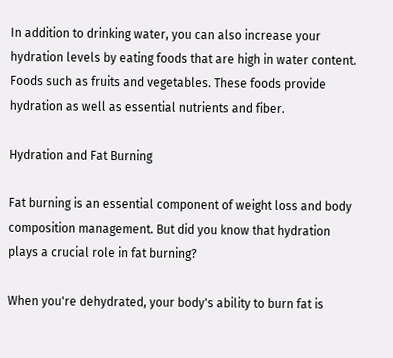In addition to drinking water, you can also increase your hydration levels by eating foods that are high in water content. Foods such as fruits and vegetables. These foods provide hydration as well as essential nutrients and fiber.

Hydration and Fat Burning

Fat burning is an essential component of weight loss and body composition management. But did you know that hydration plays a crucial role in fat burning?

When you're dehydrated, your body's ability to burn fat is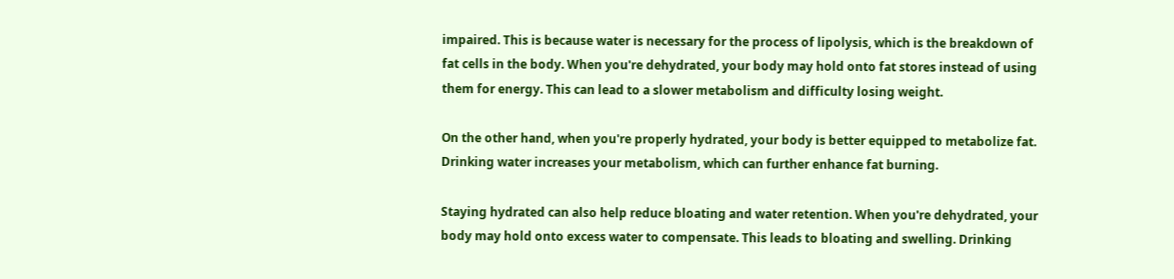impaired. This is because water is necessary for the process of lipolysis, which is the breakdown of fat cells in the body. When you're dehydrated, your body may hold onto fat stores instead of using them for energy. This can lead to a slower metabolism and difficulty losing weight.

On the other hand, when you're properly hydrated, your body is better equipped to metabolize fat. Drinking water increases your metabolism, which can further enhance fat burning.

Staying hydrated can also help reduce bloating and water retention. When you're dehydrated, your body may hold onto excess water to compensate. This leads to bloating and swelling. Drinking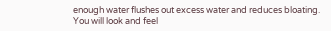enough water flushes out excess water and reduces bloating.   You will look and feel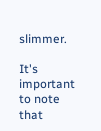slimmer.

It's important to note that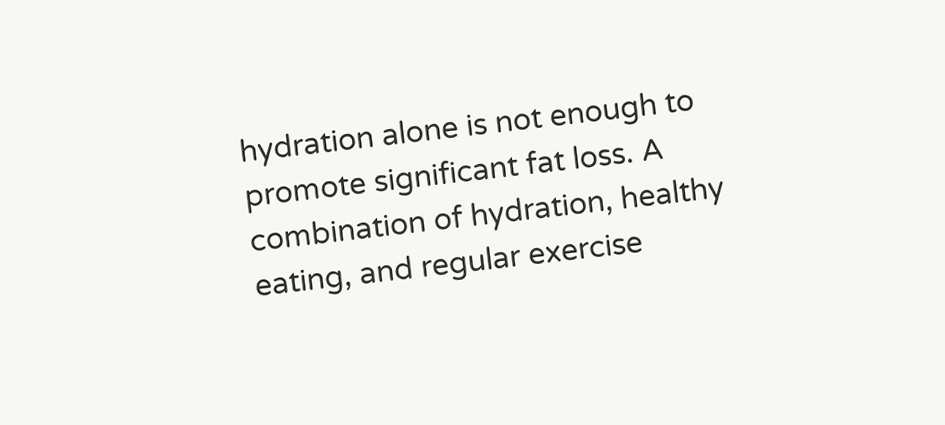hydration alone is not enough to promote significant fat loss. A combination of hydration, healthy eating, and regular exercise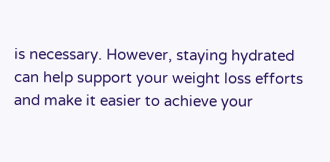is necessary. However, staying hydrated can help support your weight loss efforts and make it easier to achieve your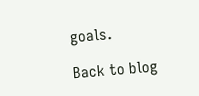goals.

Back to blog